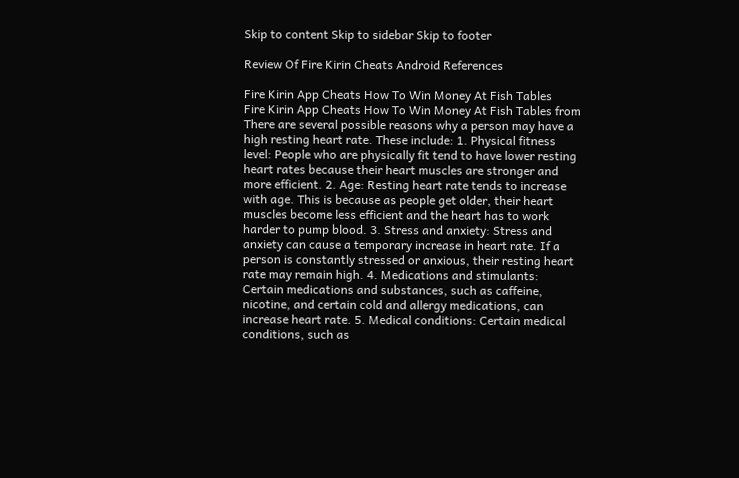Skip to content Skip to sidebar Skip to footer

Review Of Fire Kirin Cheats Android References

Fire Kirin App Cheats How To Win Money At Fish Tables
Fire Kirin App Cheats How To Win Money At Fish Tables from
There are several possible reasons why a person may have a high resting heart rate. These include: 1. Physical fitness level: People who are physically fit tend to have lower resting heart rates because their heart muscles are stronger and more efficient. 2. Age: Resting heart rate tends to increase with age. This is because as people get older, their heart muscles become less efficient and the heart has to work harder to pump blood. 3. Stress and anxiety: Stress and anxiety can cause a temporary increase in heart rate. If a person is constantly stressed or anxious, their resting heart rate may remain high. 4. Medications and stimulants: Certain medications and substances, such as caffeine, nicotine, and certain cold and allergy medications, can increase heart rate. 5. Medical conditions: Certain medical conditions, such as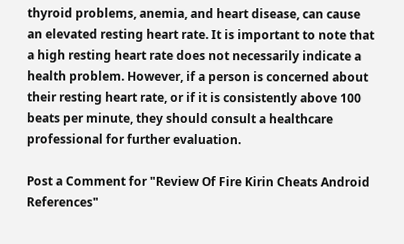thyroid problems, anemia, and heart disease, can cause an elevated resting heart rate. It is important to note that a high resting heart rate does not necessarily indicate a health problem. However, if a person is concerned about their resting heart rate, or if it is consistently above 100 beats per minute, they should consult a healthcare professional for further evaluation.

Post a Comment for "Review Of Fire Kirin Cheats Android References"